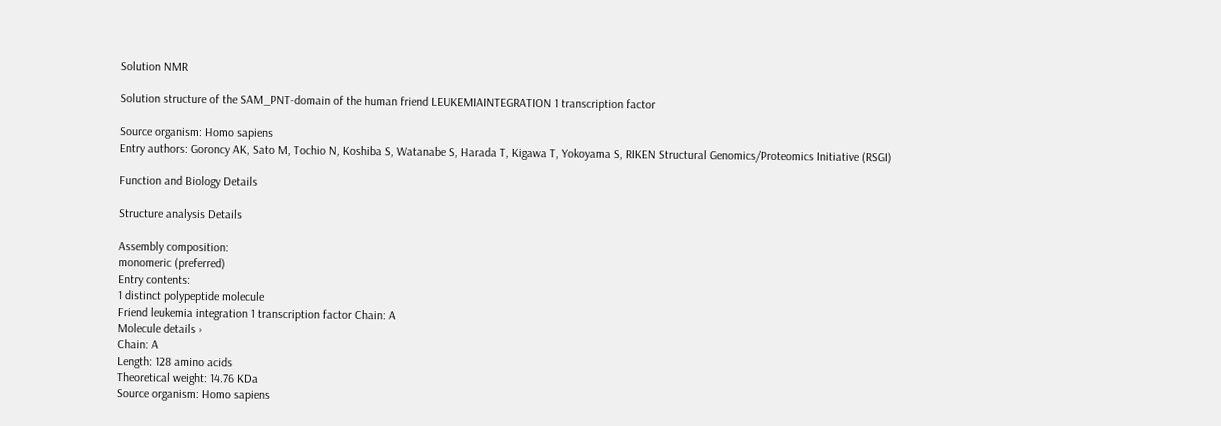Solution NMR

Solution structure of the SAM_PNT-domain of the human friend LEUKEMIAINTEGRATION 1 transcription factor

Source organism: Homo sapiens
Entry authors: Goroncy AK, Sato M, Tochio N, Koshiba S, Watanabe S, Harada T, Kigawa T, Yokoyama S, RIKEN Structural Genomics/Proteomics Initiative (RSGI)

Function and Biology Details

Structure analysis Details

Assembly composition:
monomeric (preferred)
Entry contents:
1 distinct polypeptide molecule
Friend leukemia integration 1 transcription factor Chain: A
Molecule details ›
Chain: A
Length: 128 amino acids
Theoretical weight: 14.76 KDa
Source organism: Homo sapiens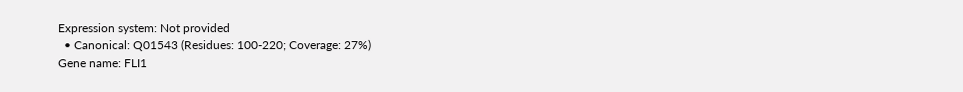Expression system: Not provided
  • Canonical: Q01543 (Residues: 100-220; Coverage: 27%)
Gene name: FLI1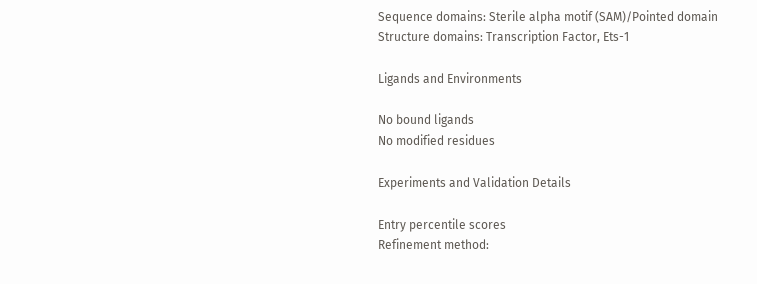Sequence domains: Sterile alpha motif (SAM)/Pointed domain
Structure domains: Transcription Factor, Ets-1

Ligands and Environments

No bound ligands
No modified residues

Experiments and Validation Details

Entry percentile scores
Refinement method: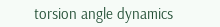torsion angle dynamics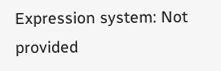Expression system: Not provided